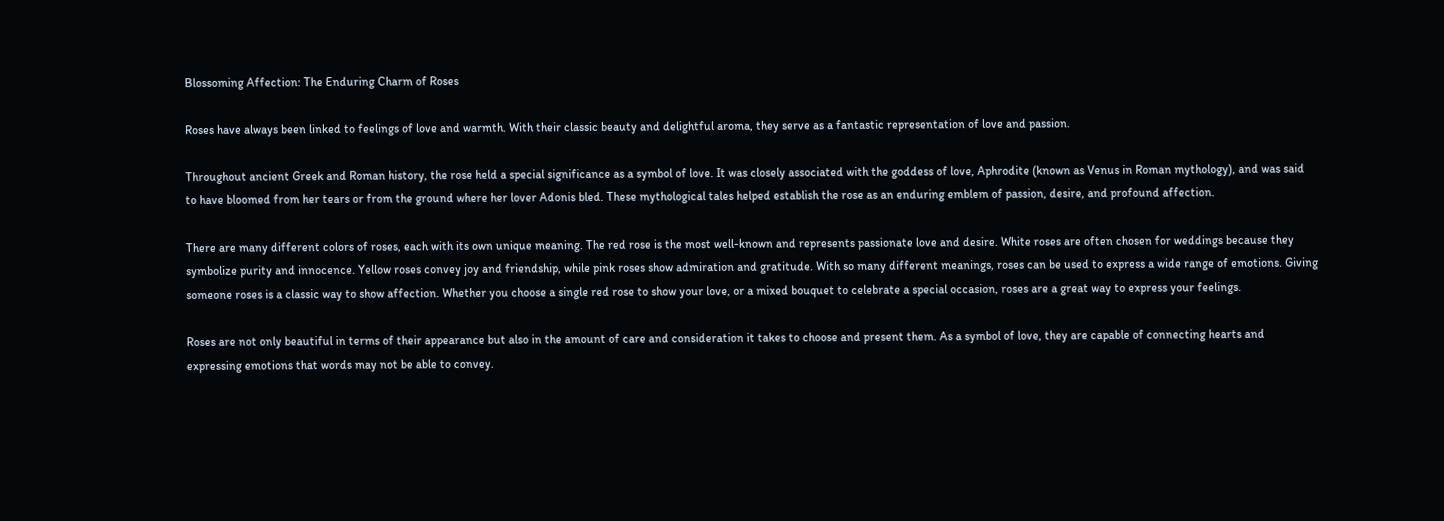Blossoming Affection: The Enduring Charm of Roses

Roses have always been linked to feelings of love and warmth. With their classic beauty and delightful aroma, they serve as a fantastic representation of love and passion.

Throughout ancient Greek and Roman history, the rose held a special significance as a symbol of love. It was closely associated with the goddess of love, Aphrodite (known as Venus in Roman mythology), and was said to have bloomed from her tears or from the ground where her lover Adonis bled. These mythological tales helped establish the rose as an enduring emblem of passion, desire, and profound affection.

There are many different colors of roses, each with its own unique meaning. The red rose is the most well-known and represents passionate love and desire. White roses are often chosen for weddings because they symbolize purity and innocence. Yellow roses convey joy and friendship, while pink roses show admiration and gratitude. With so many different meanings, roses can be used to express a wide range of emotions. Giving someone roses is a classic way to show affection. Whether you choose a single red rose to show your love, or a mixed bouquet to celebrate a special occasion, roses are a great way to express your feelings.

Roses are not only beautiful in terms of their appearance but also in the amount of care and consideration it takes to choose and present them. As a symbol of love, they are capable of connecting hearts and expressing emotions that words may not be able to convey.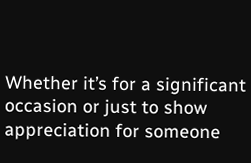Whether it’s for a significant occasion or just to show appreciation for someone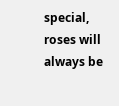special, roses will always be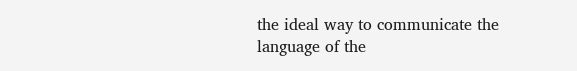the ideal way to communicate the language of the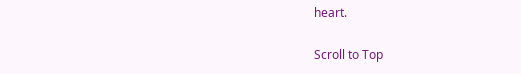heart.

Scroll to Top